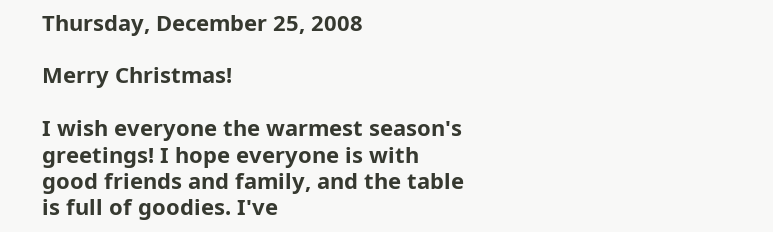Thursday, December 25, 2008

Merry Christmas!

I wish everyone the warmest season's greetings! I hope everyone is with good friends and family, and the table is full of goodies. I've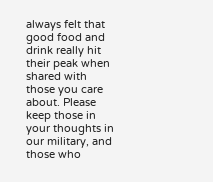always felt that good food and drink really hit their peak when shared with those you care about. Please keep those in your thoughts in our military, and those who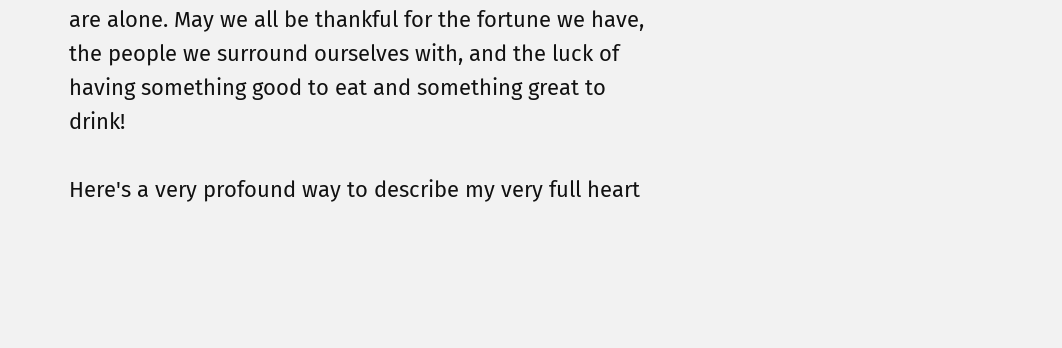are alone. May we all be thankful for the fortune we have, the people we surround ourselves with, and the luck of having something good to eat and something great to drink!

Here's a very profound way to describe my very full heart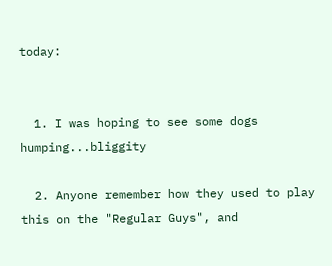today:


  1. I was hoping to see some dogs humping...bliggity

  2. Anyone remember how they used to play this on the "Regular Guys", and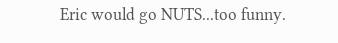Eric would go NUTS...too funny.